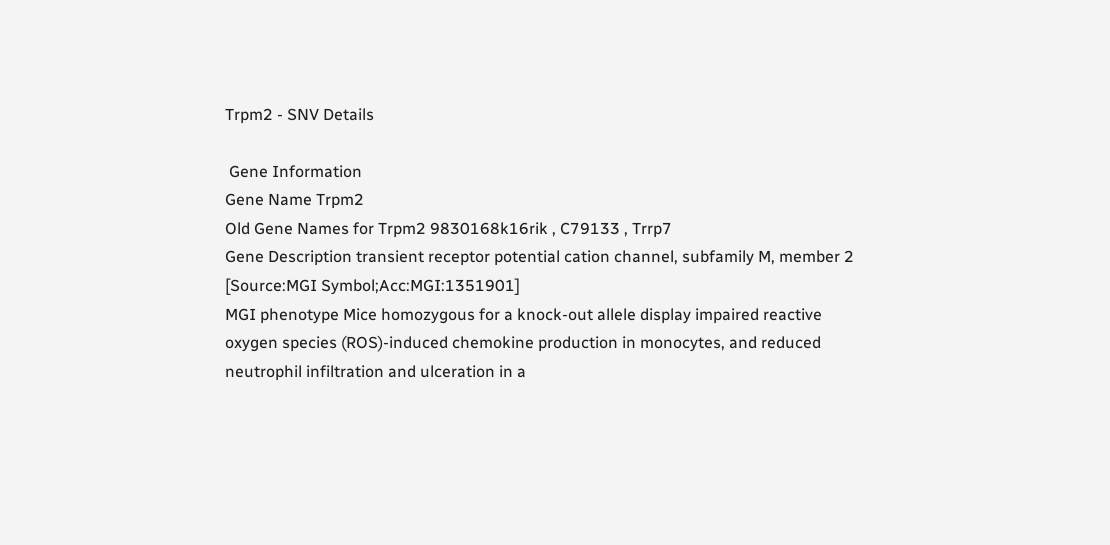Trpm2 - SNV Details

 Gene Information
Gene Name Trpm2
Old Gene Names for Trpm2 9830168k16rik , C79133 , Trrp7
Gene Description transient receptor potential cation channel, subfamily M, member 2 [Source:MGI Symbol;Acc:MGI:1351901]
MGI phenotype Mice homozygous for a knock-out allele display impaired reactive oxygen species (ROS)-induced chemokine production in monocytes, and reduced neutrophil infiltration and ulceration in a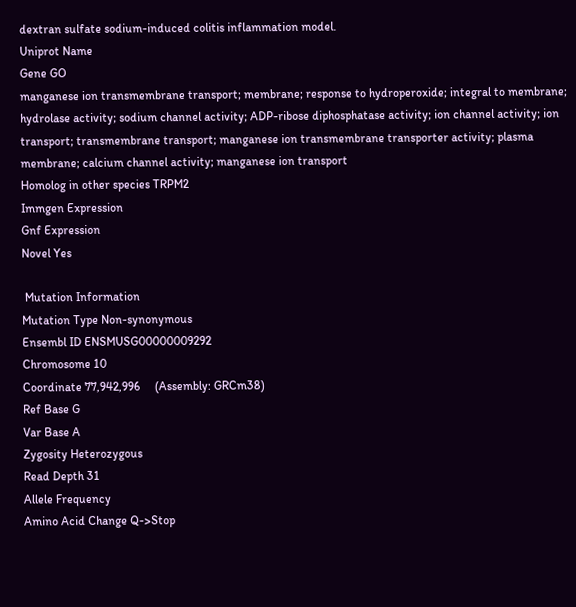dextran sulfate sodium-induced colitis inflammation model.
Uniprot Name
Gene GO
manganese ion transmembrane transport; membrane; response to hydroperoxide; integral to membrane; hydrolase activity; sodium channel activity; ADP-ribose diphosphatase activity; ion channel activity; ion transport; transmembrane transport; manganese ion transmembrane transporter activity; plasma membrane; calcium channel activity; manganese ion transport
Homolog in other species TRPM2
Immgen Expression
Gnf Expression
Novel Yes

 Mutation Information
Mutation Type Non-synonymous
Ensembl ID ENSMUSG00000009292
Chromosome 10
Coordinate 77,942,996     (Assembly: GRCm38)
Ref Base G
Var Base A
Zygosity Heterozygous
Read Depth 31
Allele Frequency
Amino Acid Change Q->Stop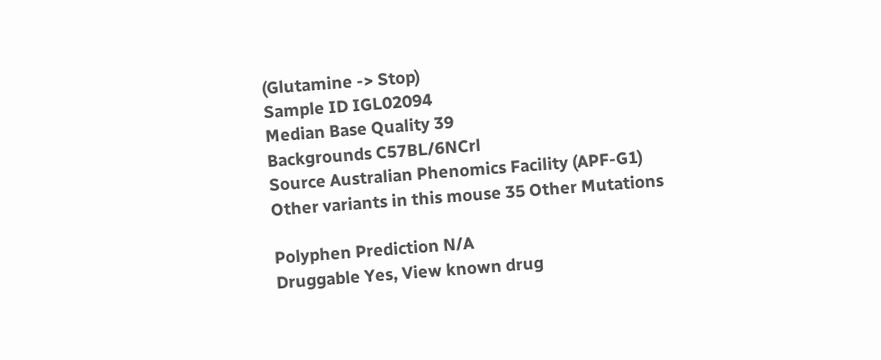(Glutamine -> Stop)
Sample ID IGL02094
Median Base Quality 39
Backgrounds C57BL/6NCrl
Source Australian Phenomics Facility (APF-G1)
Other variants in this mouse 35 Other Mutations

Polyphen Prediction N/A
Druggable Yes, View known drug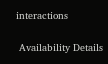interactions

 Availability Details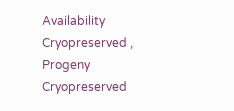Availability Cryopreserved , Progeny Cryopreserved